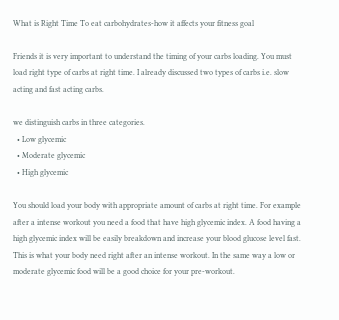What is Right Time To eat carbohydrates-how it affects your fitness goal

Friends it is very important to understand the timing of your carbs loading. You must load right type of carbs at right time. I already discussed two types of carbs i.e. slow acting and fast acting carbs.

we distinguish carbs in three categories.
  • Low glycemic
  • Moderate glycemic
  • High glycemic

You should load your body with appropriate amount of carbs at right time. For example after a intense workout you need a food that have high glycemic index. A food having a high glycemic index will be easily breakdown and increase your blood glucose level fast. This is what your body need right after an intense workout. In the same way a low or moderate glycemic food will be a good choice for your pre-workout.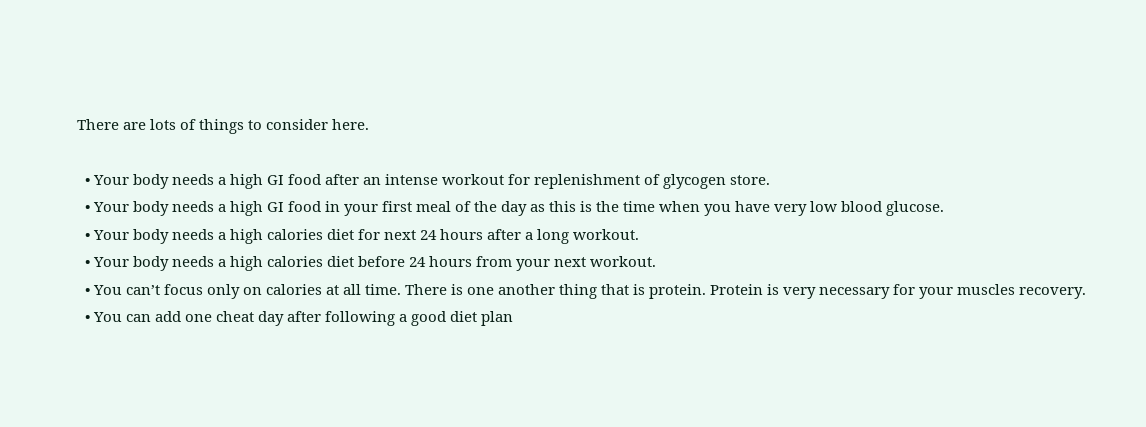There are lots of things to consider here.

  • Your body needs a high GI food after an intense workout for replenishment of glycogen store.
  • Your body needs a high GI food in your first meal of the day as this is the time when you have very low blood glucose.
  • Your body needs a high calories diet for next 24 hours after a long workout.
  • Your body needs a high calories diet before 24 hours from your next workout.
  • You can’t focus only on calories at all time. There is one another thing that is protein. Protein is very necessary for your muscles recovery.
  • You can add one cheat day after following a good diet plan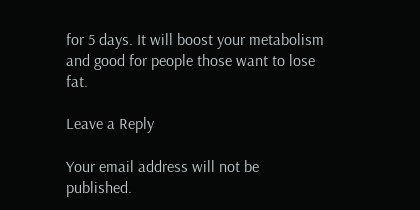for 5 days. It will boost your metabolism and good for people those want to lose fat.

Leave a Reply

Your email address will not be published.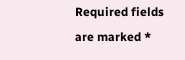Required fields are marked *